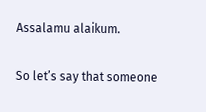Assalamu alaikum.

So let’s say that someone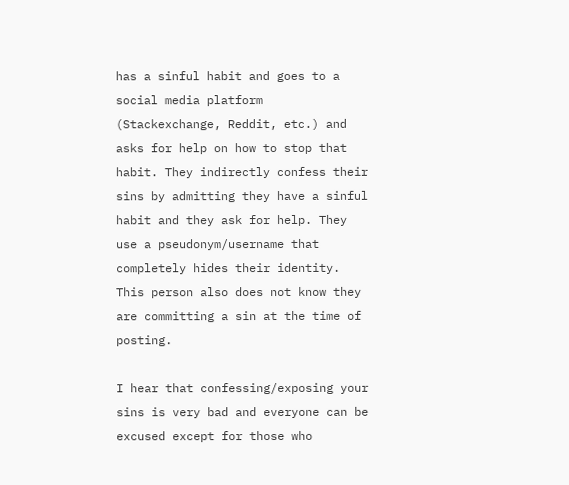has a sinful habit and goes to a social media platform (Stackexchange, Reddit, etc.) and asks for help on how to stop that habit. They indirectly confess their sins by admitting they have a sinful habit and they ask for help. They use a pseudonym/username that completely hides their identity. This person also does not know they are committing a sin at the time of posting.

I hear that confessing/exposing your sins is very bad and everyone can be excused except for those who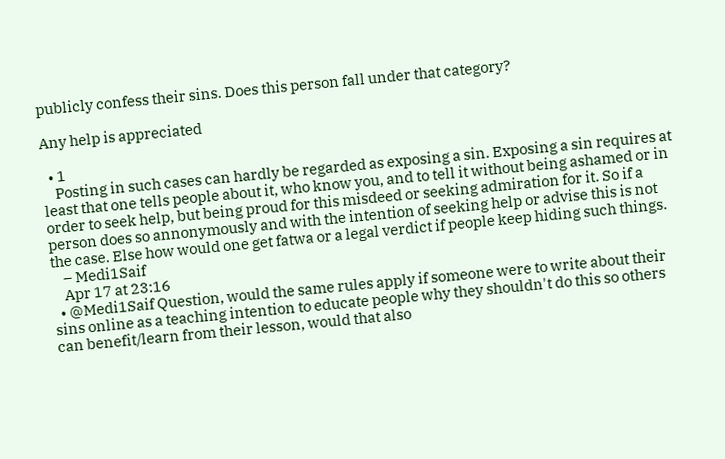publicly confess their sins. Does this person fall under that category?

Any help is appreciated

  • 1
    Posting in such cases can hardly be regarded as exposing a sin. Exposing a sin requires at least that one tells people about it, who know you, and to tell it without being ashamed or in order to seek help, but being proud for this misdeed or seeking admiration for it. So if a person does so annonymously and with the intention of seeking help or advise this is not the case. Else how would one get fatwa or a legal verdict if people keep hiding such things.
    – Medi1Saif
    Apr 17 at 23:16
  • @Medi1Saif Question, would the same rules apply if someone were to write about their sins online as a teaching intention to educate people why they shouldn't do this so others can benefit/learn from their lesson, would that also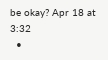be okay? Apr 18 at 3:32
  •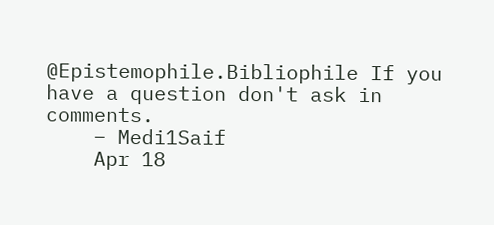@Epistemophile.Bibliophile If you have a question don't ask in comments.
    – Medi1Saif
    Apr 18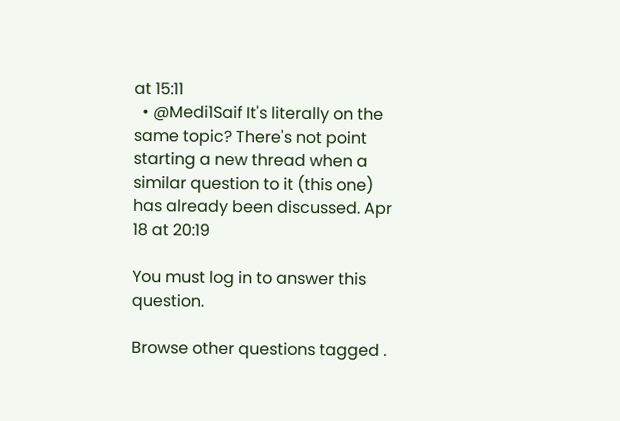at 15:11
  • @Medi1Saif It's literally on the same topic? There's not point starting a new thread when a similar question to it (this one) has already been discussed. Apr 18 at 20:19

You must log in to answer this question.

Browse other questions tagged .